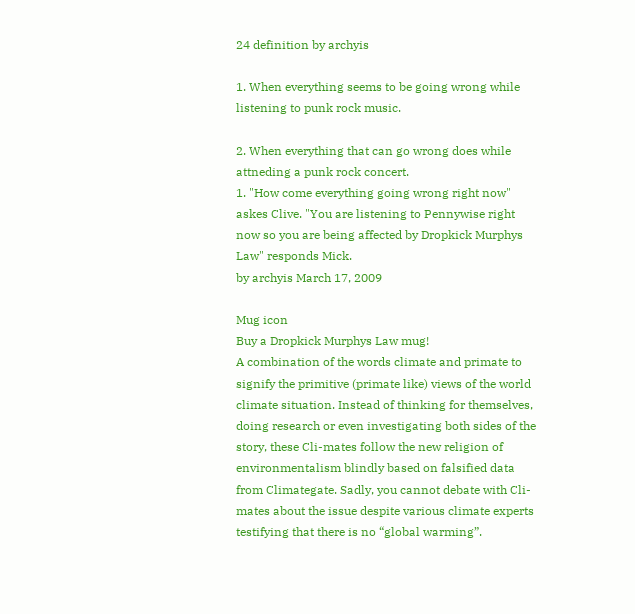24 definition by archyis

1. When everything seems to be going wrong while listening to punk rock music.

2. When everything that can go wrong does while attneding a punk rock concert.
1. "How come everything going wrong right now" askes Clive. "You are listening to Pennywise right now so you are being affected by Dropkick Murphys Law" responds Mick.
by archyis March 17, 2009

Mug icon
Buy a Dropkick Murphys Law mug!
A combination of the words climate and primate to signify the primitive (primate like) views of the world climate situation. Instead of thinking for themselves, doing research or even investigating both sides of the story, these Cli-mates follow the new religion of environmentalism blindly based on falsified data from Climategate. Sadly, you cannot debate with Cli-mates about the issue despite various climate experts testifying that there is no “global warming”.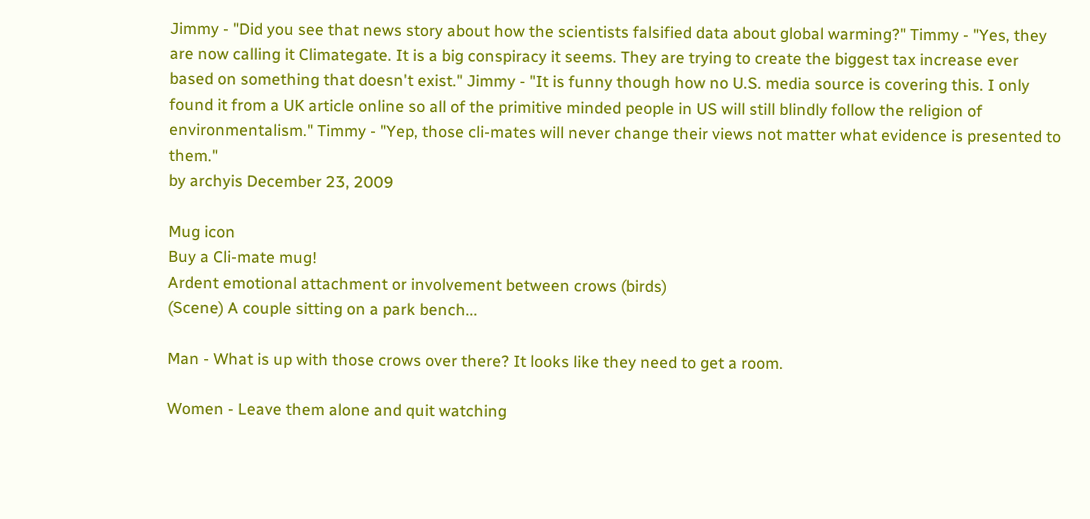Jimmy - "Did you see that news story about how the scientists falsified data about global warming?" Timmy - "Yes, they are now calling it Climategate. It is a big conspiracy it seems. They are trying to create the biggest tax increase ever based on something that doesn't exist." Jimmy - "It is funny though how no U.S. media source is covering this. I only found it from a UK article online so all of the primitive minded people in US will still blindly follow the religion of environmentalism." Timmy - "Yep, those cli-mates will never change their views not matter what evidence is presented to them."
by archyis December 23, 2009

Mug icon
Buy a Cli-mate mug!
Ardent emotional attachment or involvement between crows (birds)
(Scene) A couple sitting on a park bench...

Man - What is up with those crows over there? It looks like they need to get a room.

Women - Leave them alone and quit watching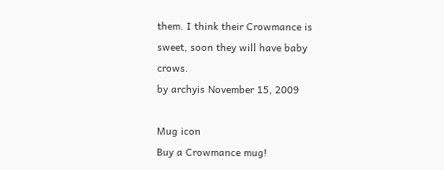them. I think their Crowmance is sweet, soon they will have baby crows.
by archyis November 15, 2009

Mug icon
Buy a Crowmance mug!